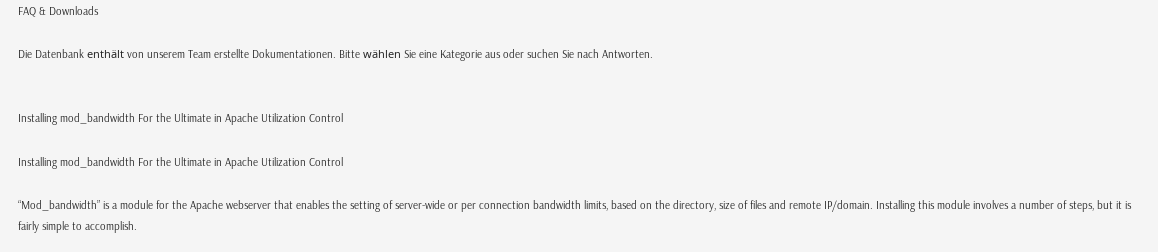FAQ & Downloads

Die Datenbank enthält von unserem Team erstellte Dokumentationen. Bitte wählen Sie eine Kategorie aus oder suchen Sie nach Antworten.


Installing mod_bandwidth For the Ultimate in Apache Utilization Control

Installing mod_bandwidth For the Ultimate in Apache Utilization Control

“Mod_bandwidth” is a module for the Apache webserver that enables the setting of server-wide or per connection bandwidth limits, based on the directory, size of files and remote IP/domain. Installing this module involves a number of steps, but it is fairly simple to accomplish.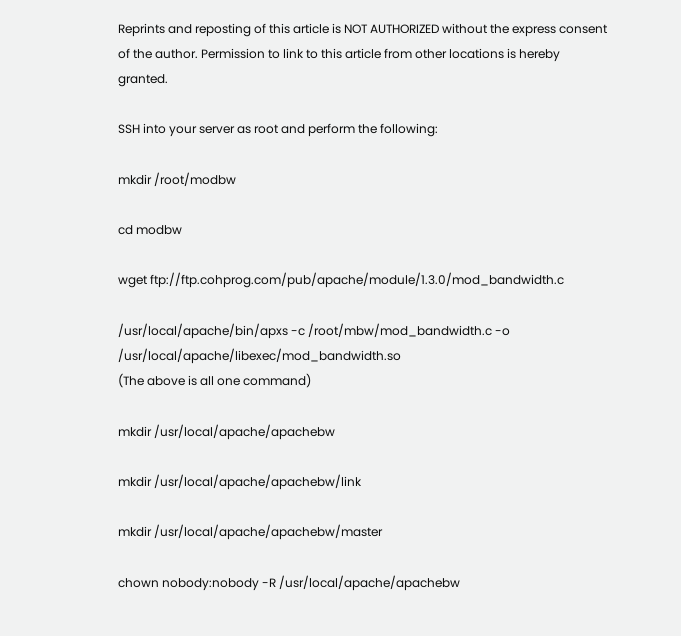Reprints and reposting of this article is NOT AUTHORIZED without the express consent of the author. Permission to link to this article from other locations is hereby granted.

SSH into your server as root and perform the following:

mkdir /root/modbw

cd modbw

wget ftp://ftp.cohprog.com/pub/apache/module/1.3.0/mod_bandwidth.c

/usr/local/apache/bin/apxs -c /root/mbw/mod_bandwidth.c -o /usr/local/apache/libexec/mod_bandwidth.so
(The above is all one command)

mkdir /usr/local/apache/apachebw

mkdir /usr/local/apache/apachebw/link

mkdir /usr/local/apache/apachebw/master

chown nobody:nobody -R /usr/local/apache/apachebw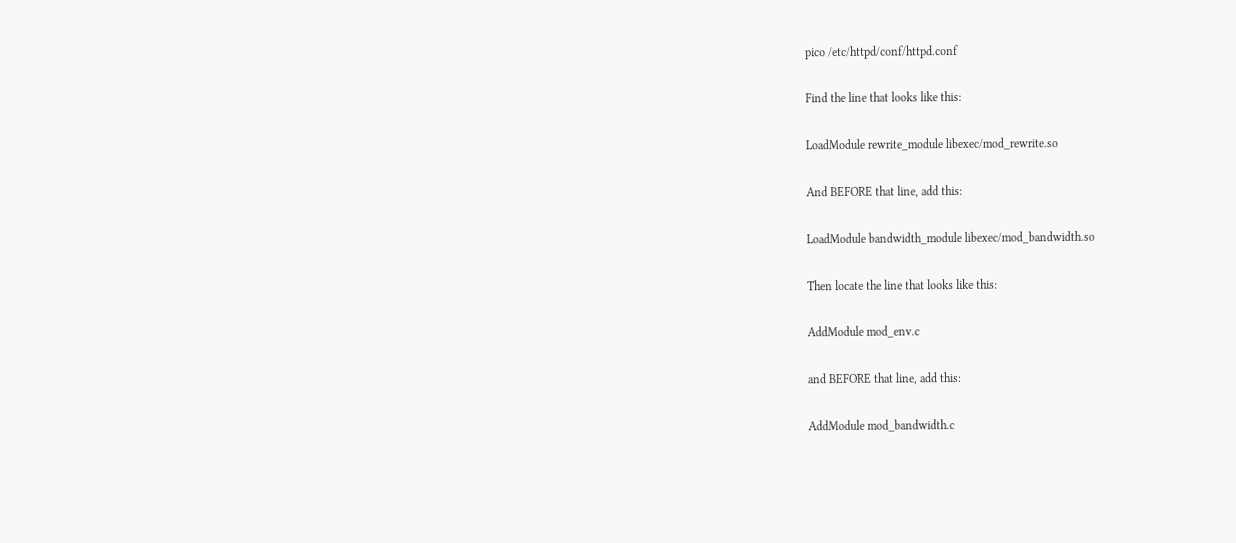pico /etc/httpd/conf/httpd.conf

Find the line that looks like this:

LoadModule rewrite_module libexec/mod_rewrite.so

And BEFORE that line, add this:

LoadModule bandwidth_module libexec/mod_bandwidth.so

Then locate the line that looks like this:

AddModule mod_env.c

and BEFORE that line, add this:

AddModule mod_bandwidth.c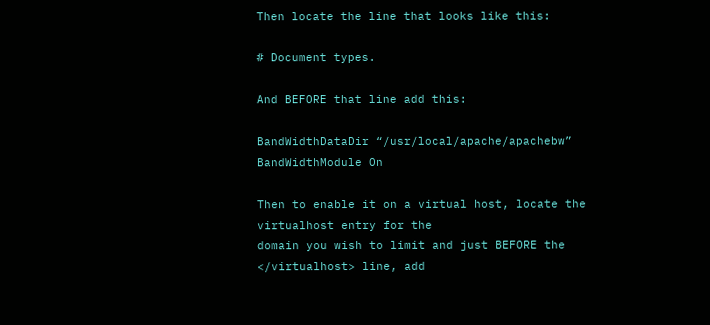Then locate the line that looks like this:

# Document types.

And BEFORE that line add this:

BandWidthDataDir “/usr/local/apache/apachebw”
BandWidthModule On

Then to enable it on a virtual host, locate the virtualhost entry for the
domain you wish to limit and just BEFORE the </virtualhost> line, add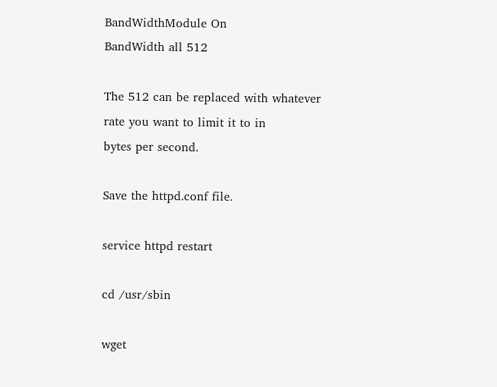BandWidthModule On
BandWidth all 512

The 512 can be replaced with whatever rate you want to limit it to in
bytes per second.

Save the httpd.conf file.

service httpd restart

cd /usr/sbin

wget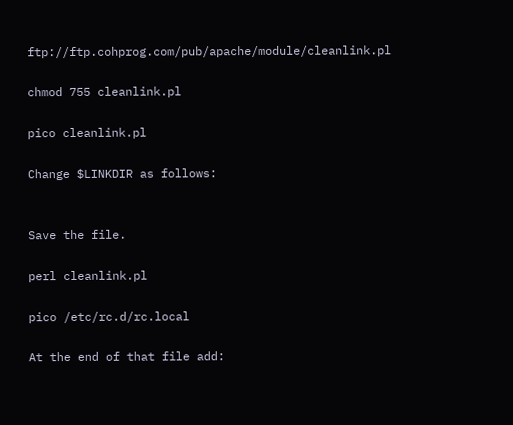ftp://ftp.cohprog.com/pub/apache/module/cleanlink.pl

chmod 755 cleanlink.pl

pico cleanlink.pl

Change $LINKDIR as follows:


Save the file.

perl cleanlink.pl

pico /etc/rc.d/rc.local

At the end of that file add: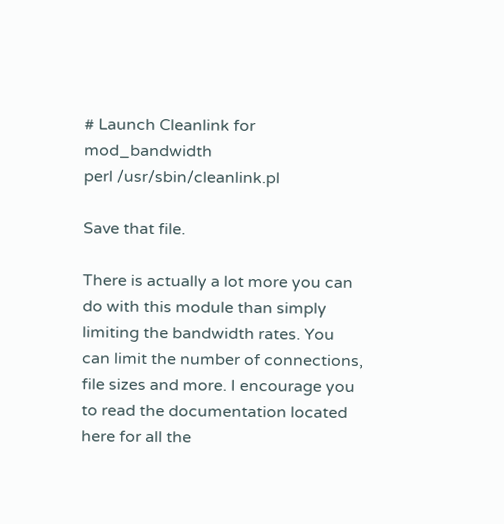# Launch Cleanlink for mod_bandwidth
perl /usr/sbin/cleanlink.pl

Save that file.

There is actually a lot more you can do with this module than simply limiting the bandwidth rates. You can limit the number of connections, file sizes and more. I encourage you to read the documentation located here for all the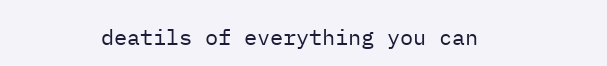deatils of everything you can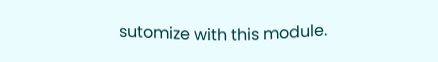sutomize with this module.